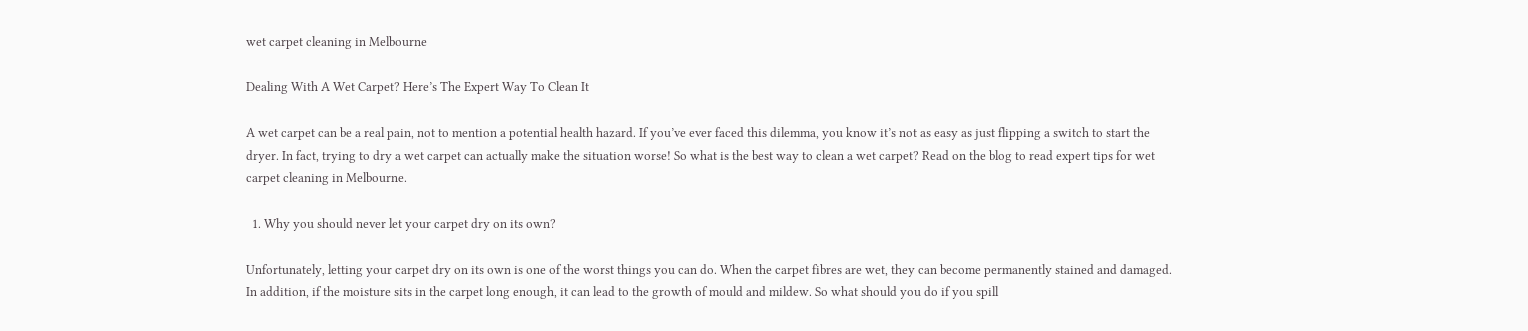wet carpet cleaning in Melbourne

Dealing With A Wet Carpet? Here’s The Expert Way To Clean It

A wet carpet can be a real pain, not to mention a potential health hazard. If you’ve ever faced this dilemma, you know it’s not as easy as just flipping a switch to start the dryer. In fact, trying to dry a wet carpet can actually make the situation worse! So what is the best way to clean a wet carpet? Read on the blog to read expert tips for wet carpet cleaning in Melbourne.

  1. Why you should never let your carpet dry on its own?

Unfortunately, letting your carpet dry on its own is one of the worst things you can do. When the carpet fibres are wet, they can become permanently stained and damaged. In addition, if the moisture sits in the carpet long enough, it can lead to the growth of mould and mildew. So what should you do if you spill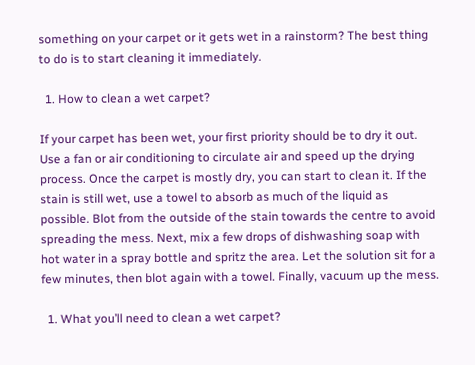something on your carpet or it gets wet in a rainstorm? The best thing to do is to start cleaning it immediately.

  1. How to clean a wet carpet?

If your carpet has been wet, your first priority should be to dry it out. Use a fan or air conditioning to circulate air and speed up the drying process. Once the carpet is mostly dry, you can start to clean it. If the stain is still wet, use a towel to absorb as much of the liquid as possible. Blot from the outside of the stain towards the centre to avoid spreading the mess. Next, mix a few drops of dishwashing soap with hot water in a spray bottle and spritz the area. Let the solution sit for a few minutes, then blot again with a towel. Finally, vacuum up the mess.

  1. What you’ll need to clean a wet carpet?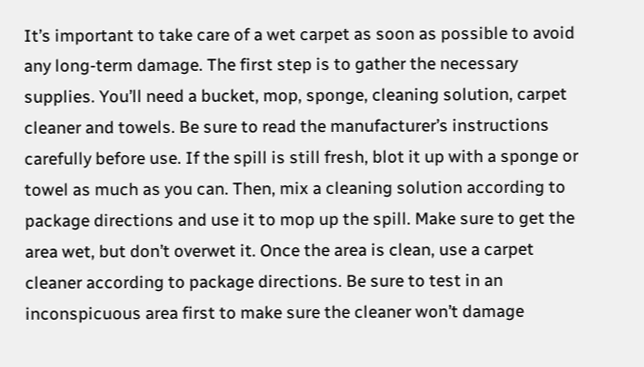It’s important to take care of a wet carpet as soon as possible to avoid any long-term damage. The first step is to gather the necessary supplies. You’ll need a bucket, mop, sponge, cleaning solution, carpet cleaner and towels. Be sure to read the manufacturer’s instructions carefully before use. If the spill is still fresh, blot it up with a sponge or towel as much as you can. Then, mix a cleaning solution according to package directions and use it to mop up the spill. Make sure to get the area wet, but don’t overwet it. Once the area is clean, use a carpet cleaner according to package directions. Be sure to test in an inconspicuous area first to make sure the cleaner won’t damage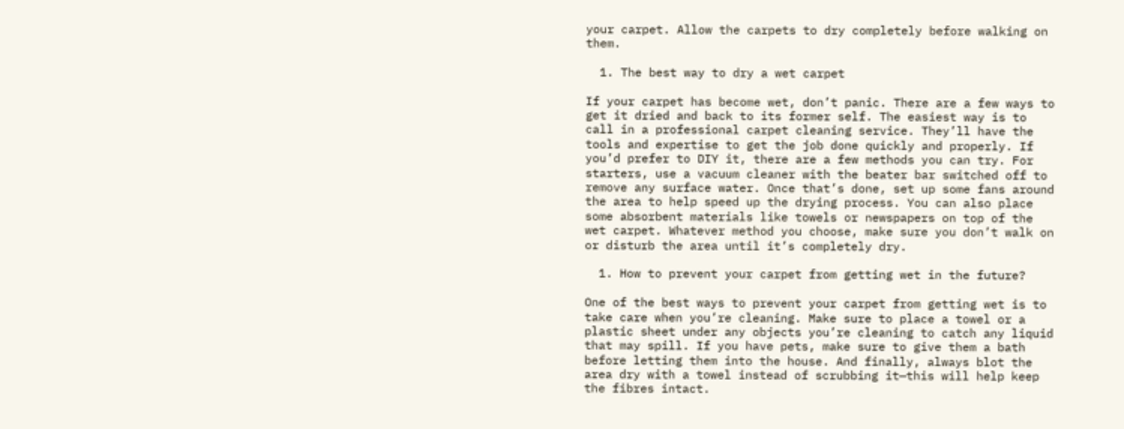your carpet. Allow the carpets to dry completely before walking on them.

  1. The best way to dry a wet carpet

If your carpet has become wet, don’t panic. There are a few ways to get it dried and back to its former self. The easiest way is to call in a professional carpet cleaning service. They’ll have the tools and expertise to get the job done quickly and properly. If you’d prefer to DIY it, there are a few methods you can try. For starters, use a vacuum cleaner with the beater bar switched off to remove any surface water. Once that’s done, set up some fans around the area to help speed up the drying process. You can also place some absorbent materials like towels or newspapers on top of the wet carpet. Whatever method you choose, make sure you don’t walk on or disturb the area until it’s completely dry.

  1. How to prevent your carpet from getting wet in the future?

One of the best ways to prevent your carpet from getting wet is to take care when you’re cleaning. Make sure to place a towel or a plastic sheet under any objects you’re cleaning to catch any liquid that may spill. If you have pets, make sure to give them a bath before letting them into the house. And finally, always blot the area dry with a towel instead of scrubbing it—this will help keep the fibres intact.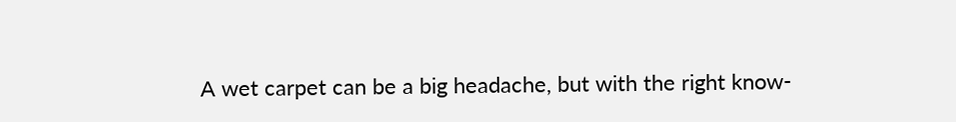A wet carpet can be a big headache, but with the right know-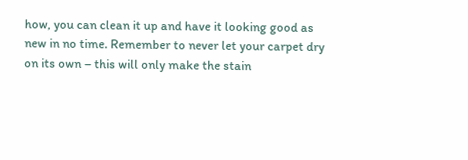how, you can clean it up and have it looking good as new in no time. Remember to never let your carpet dry on its own – this will only make the stain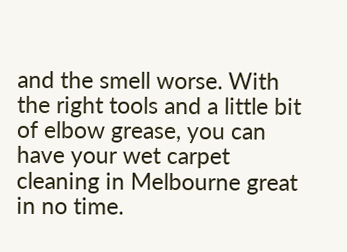and the smell worse. With the right tools and a little bit of elbow grease, you can have your wet carpet cleaning in Melbourne great in no time.